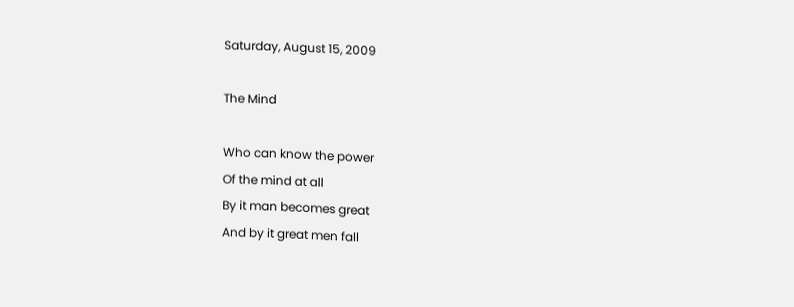Saturday, August 15, 2009

The Mind

Who can know the power
Of the mind at all
By it man becomes great
And by it great men fall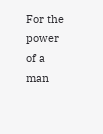For the power of a man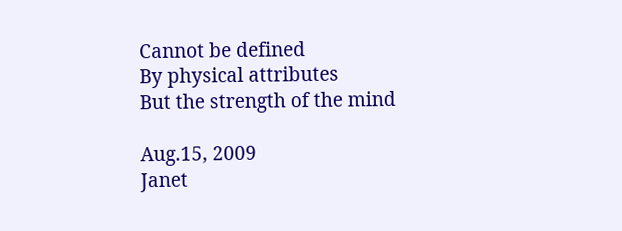Cannot be defined
By physical attributes
But the strength of the mind

Aug.15, 2009
Janet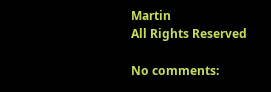Martin
All Rights Reserved

No comments: